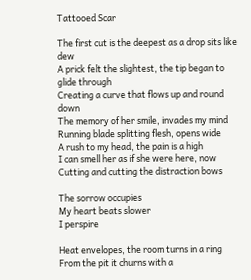Tattooed Scar

The first cut is the deepest as a drop sits like dew
A prick felt the slightest, the tip began to glide through
Creating a curve that flows up and round down
The memory of her smile, invades my mind
Running blade splitting flesh, opens wide
A rush to my head, the pain is a high
I can smell her as if she were here, now
Cutting and cutting the distraction bows

The sorrow occupies
My heart beats slower
I perspire

Heat envelopes, the room turns in a ring
From the pit it churns with a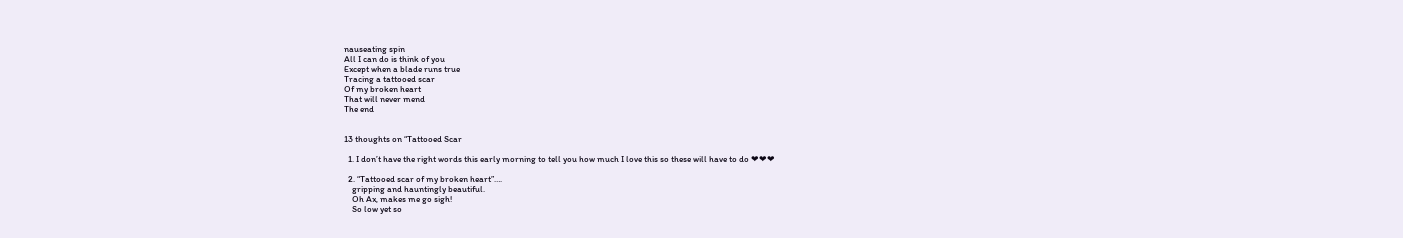nauseating spin
All I can do is think of you
Except when a blade runs true
Tracing a tattooed scar
Of my broken heart
That will never mend
The end


13 thoughts on “Tattooed Scar

  1. I don’t have the right words this early morning to tell you how much I love this so these will have to do ❤❤❤

  2. “Tattooed scar of my broken heart”….
    gripping and hauntingly beautiful.
    Oh Ax, makes me go sigh!
    So low yet so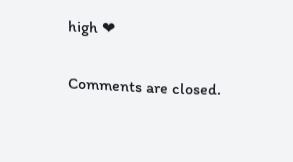high ❤

Comments are closed.